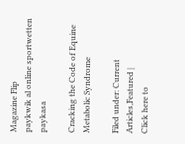Magazine Flip
paykwik al online sportwetten paykasa

Cracking the Code of Equine Metabolic Syndrome

Filed under: Current Articles,Featured |
Click here to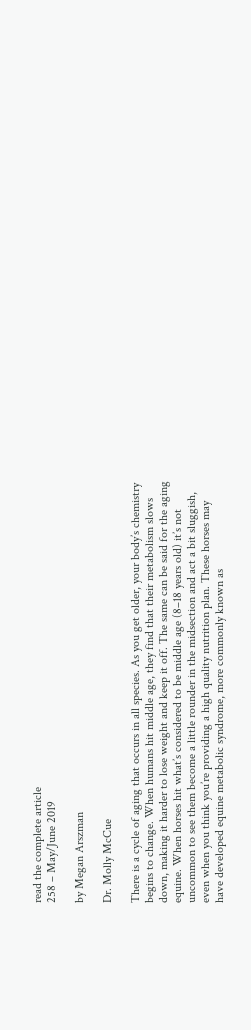read the complete article
258 – May/June 2019

by Megan Arszman

Dr. Molly McCue

There is a cycle of aging that occurs in all species. As you get older, your body’s chemistry begins to change. When humans hit middle age, they find that their metabolism slows down, making it harder to lose weight and keep it off. The same can be said for the aging equine. When horses hit what’s considered to be middle age (8–18 years old) it’s not uncommon to see them become a little rounder in the midsection and act a bit sluggish, even when you think you’re providing a high quality nutrition plan. These horses may have developed equine metabolic syndrome, more commonly known as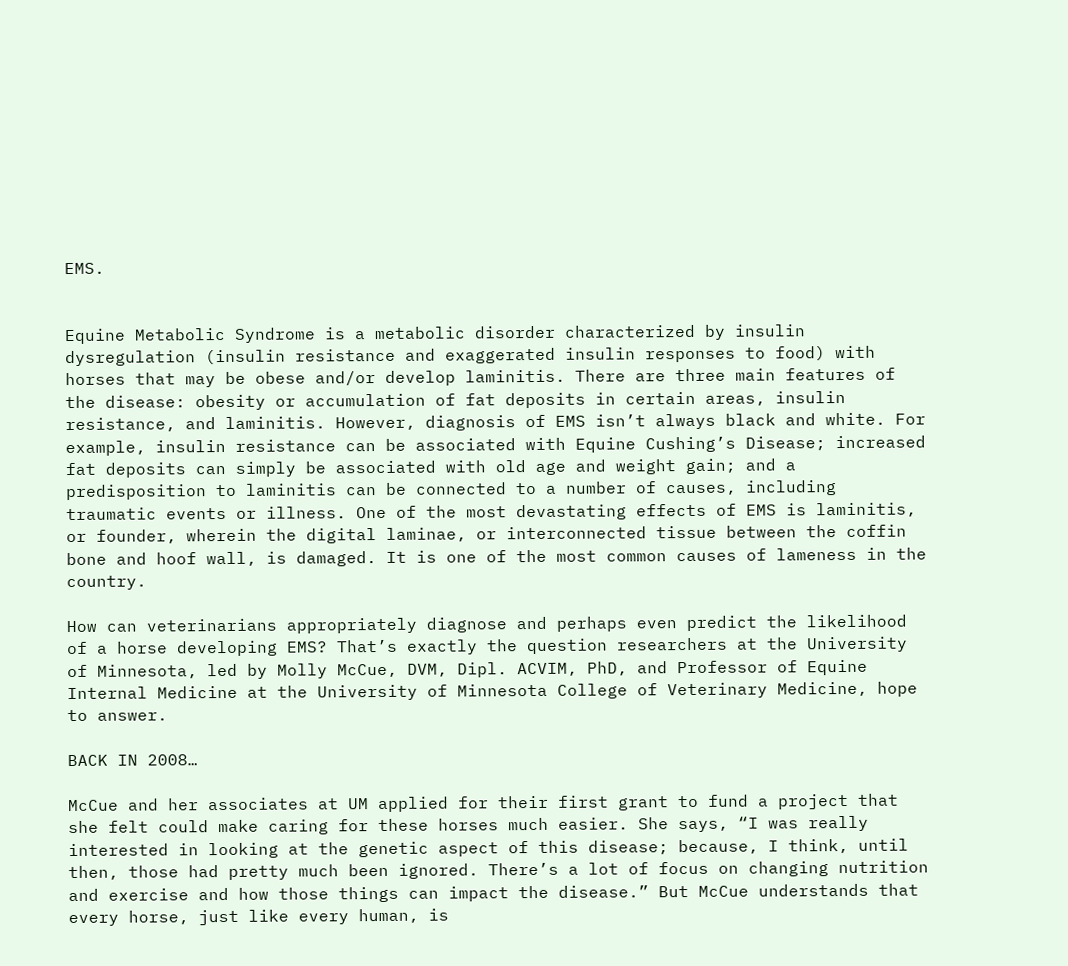EMS.


Equine Metabolic Syndrome is a metabolic disorder characterized by insulin dysregulation (insulin resistance and exaggerated insulin responses to food) with horses that may be obese and/or develop laminitis. There are three main features of the disease: obesity or accumulation of fat deposits in certain areas, insulin resistance, and laminitis. However, diagnosis of EMS isn’t always black and white. For example, insulin resistance can be associated with Equine Cushing’s Disease; increased fat deposits can simply be associated with old age and weight gain; and a predisposition to laminitis can be connected to a number of causes, including traumatic events or illness. One of the most devastating effects of EMS is laminitis, or founder, wherein the digital laminae, or interconnected tissue between the coffin bone and hoof wall, is damaged. It is one of the most common causes of lameness in the country.

How can veterinarians appropriately diagnose and perhaps even predict the likelihood of a horse developing EMS? That’s exactly the question researchers at the University of Minnesota, led by Molly McCue, DVM, Dipl. ACVIM, PhD, and Professor of Equine Internal Medicine at the University of Minnesota College of Veterinary Medicine, hope to answer.

BACK IN 2008…

McCue and her associates at UM applied for their first grant to fund a project that she felt could make caring for these horses much easier. She says, “I was really interested in looking at the genetic aspect of this disease; because, I think, until then, those had pretty much been ignored. There’s a lot of focus on changing nutrition and exercise and how those things can impact the disease.” But McCue understands that every horse, just like every human, is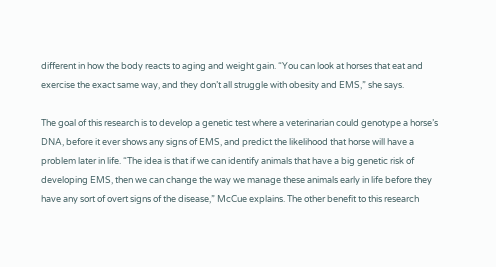different in how the body reacts to aging and weight gain. “You can look at horses that eat and exercise the exact same way, and they don’t all struggle with obesity and EMS,” she says.

The goal of this research is to develop a genetic test where a veterinarian could genotype a horse’s DNA, before it ever shows any signs of EMS, and predict the likelihood that horse will have a problem later in life. “The idea is that if we can identify animals that have a big genetic risk of developing EMS, then we can change the way we manage these animals early in life before they have any sort of overt signs of the disease,” McCue explains. The other benefit to this research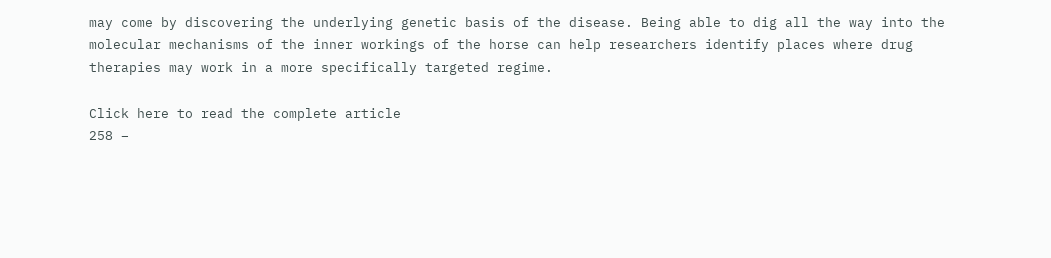may come by discovering the underlying genetic basis of the disease. Being able to dig all the way into the molecular mechanisms of the inner workings of the horse can help researchers identify places where drug therapies may work in a more specifically targeted regime.

Click here to read the complete article
258 –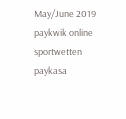May/June 2019
paykwik online sportwetten paykasa